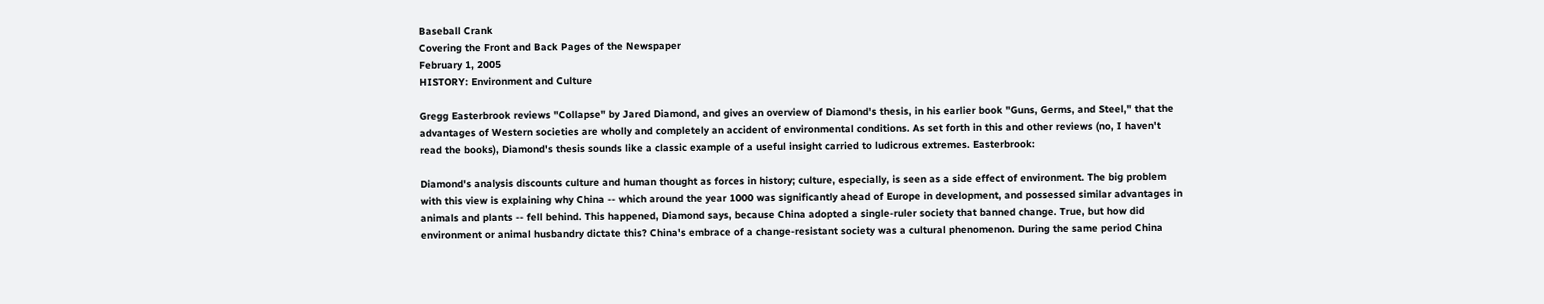Baseball Crank
Covering the Front and Back Pages of the Newspaper
February 1, 2005
HISTORY: Environment and Culture

Gregg Easterbrook reviews "Collapse" by Jared Diamond, and gives an overview of Diamond's thesis, in his earlier book "Guns, Germs, and Steel," that the advantages of Western societies are wholly and completely an accident of environmental conditions. As set forth in this and other reviews (no, I haven't read the books), Diamond's thesis sounds like a classic example of a useful insight carried to ludicrous extremes. Easterbrook:

Diamond's analysis discounts culture and human thought as forces in history; culture, especially, is seen as a side effect of environment. The big problem with this view is explaining why China -- which around the year 1000 was significantly ahead of Europe in development, and possessed similar advantages in animals and plants -- fell behind. This happened, Diamond says, because China adopted a single-ruler society that banned change. True, but how did environment or animal husbandry dictate this? China's embrace of a change-resistant society was a cultural phenomenon. During the same period China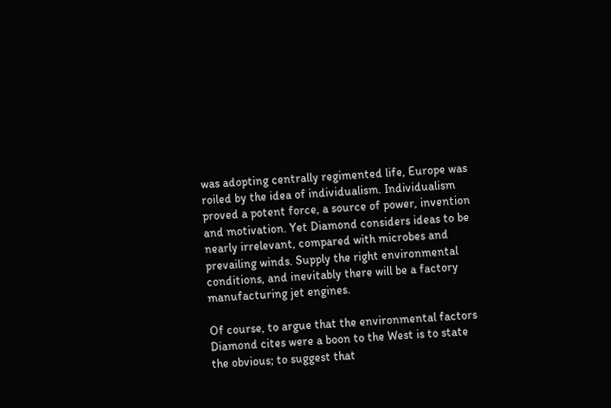was adopting centrally regimented life, Europe was roiled by the idea of individualism. Individualism proved a potent force, a source of power, invention and motivation. Yet Diamond considers ideas to be nearly irrelevant, compared with microbes and prevailing winds. Supply the right environmental conditions, and inevitably there will be a factory manufacturing jet engines.

Of course, to argue that the environmental factors Diamond cites were a boon to the West is to state the obvious; to suggest that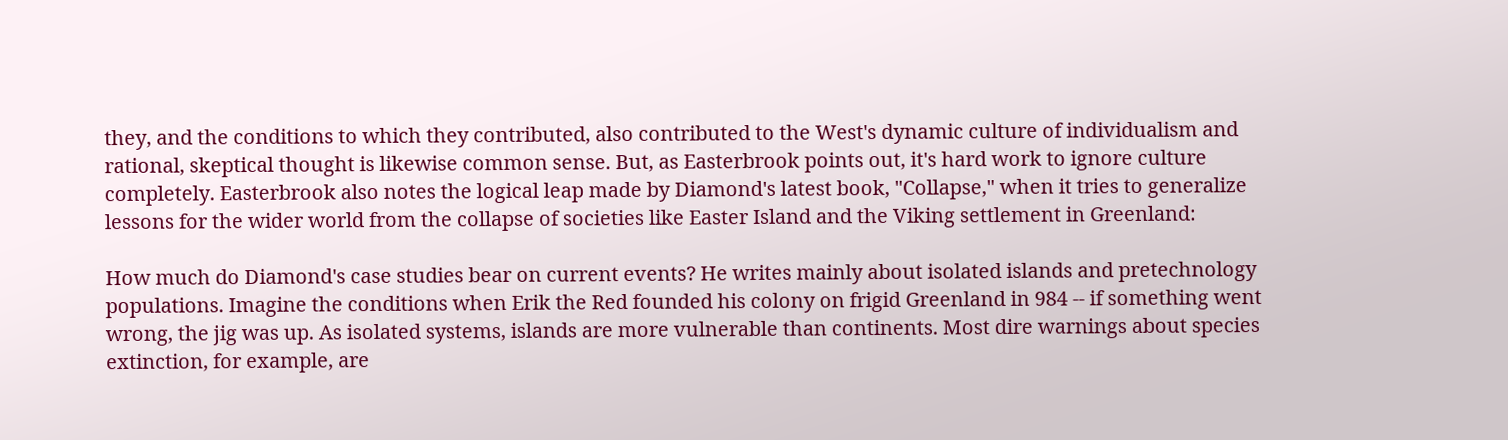they, and the conditions to which they contributed, also contributed to the West's dynamic culture of individualism and rational, skeptical thought is likewise common sense. But, as Easterbrook points out, it's hard work to ignore culture completely. Easterbrook also notes the logical leap made by Diamond's latest book, "Collapse," when it tries to generalize lessons for the wider world from the collapse of societies like Easter Island and the Viking settlement in Greenland:

How much do Diamond's case studies bear on current events? He writes mainly about isolated islands and pretechnology populations. Imagine the conditions when Erik the Red founded his colony on frigid Greenland in 984 -- if something went wrong, the jig was up. As isolated systems, islands are more vulnerable than continents. Most dire warnings about species extinction, for example, are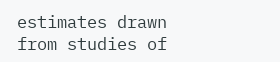estimates drawn from studies of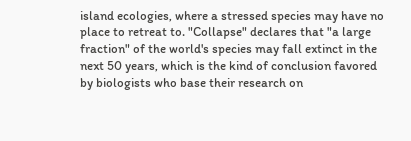island ecologies, where a stressed species may have no place to retreat to. "Collapse" declares that "a large fraction" of the world's species may fall extinct in the next 50 years, which is the kind of conclusion favored by biologists who base their research on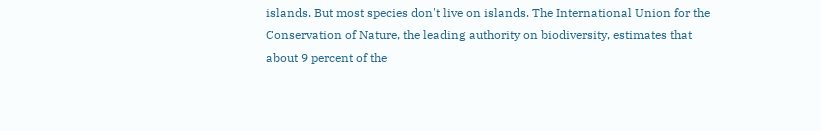islands. But most species don't live on islands. The International Union for the Conservation of Nature, the leading authority on biodiversity, estimates that about 9 percent of the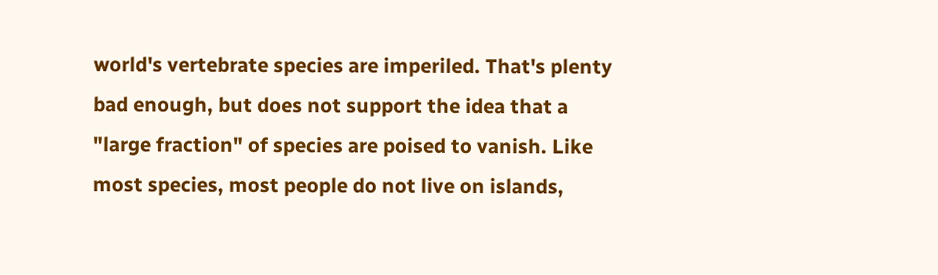world's vertebrate species are imperiled. That's plenty bad enough, but does not support the idea that a "large fraction" of species are poised to vanish. Like most species, most people do not live on islands,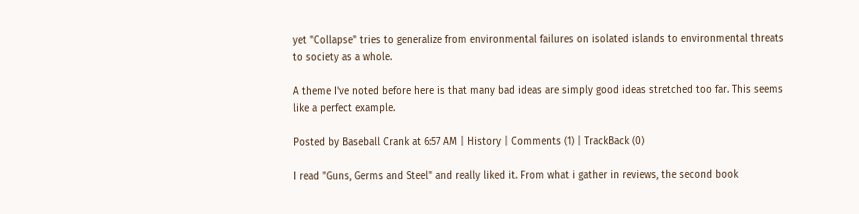yet "Collapse" tries to generalize from environmental failures on isolated islands to environmental threats to society as a whole.

A theme I've noted before here is that many bad ideas are simply good ideas stretched too far. This seems like a perfect example.

Posted by Baseball Crank at 6:57 AM | History | Comments (1) | TrackBack (0)

I read "Guns, Germs and Steel" and really liked it. From what i gather in reviews, the second book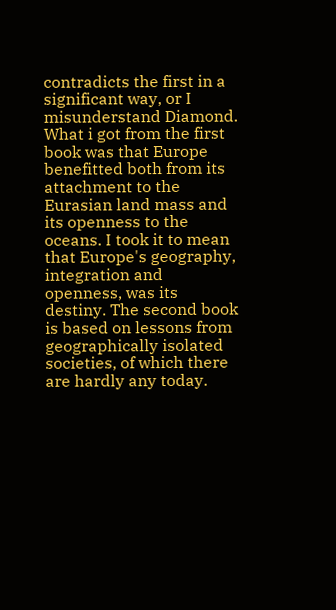contradicts the first in a significant way, or I misunderstand Diamond. What i got from the first book was that Europe benefitted both from its attachment to the Eurasian land mass and its openness to the oceans. I took it to mean that Europe's geography, integration and openness, was its destiny. The second book is based on lessons from geographically isolated societies, of which there are hardly any today.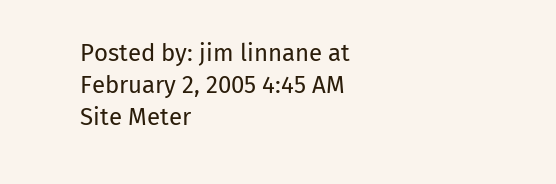Posted by: jim linnane at February 2, 2005 4:45 AM
Site Meter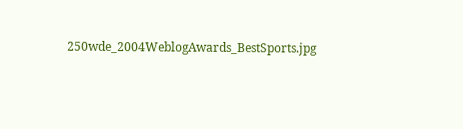250wde_2004WeblogAwards_BestSports.jpg